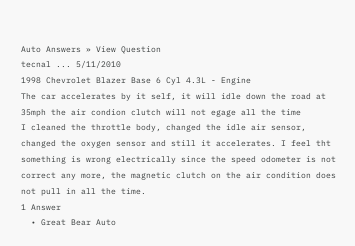Auto Answers » View Question
tecnal ... 5/11/2010
1998 Chevrolet Blazer Base 6 Cyl 4.3L - Engine
The car accelerates by it self, it will idle down the road at 35mph the air condion clutch will not egage all the time
I cleaned the throttle body, changed the idle air sensor, changed the oxygen sensor and still it accelerates. I feel tht something is wrong electrically since the speed odometer is not correct any more, the magnetic clutch on the air condition does not pull in all the time.
1 Answer
  • Great Bear Auto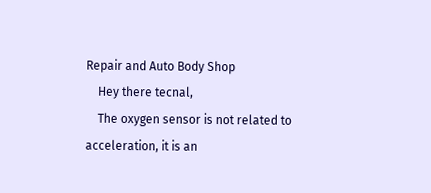Repair and Auto Body Shop
    Hey there tecnal,
    The oxygen sensor is not related to acceleration, it is an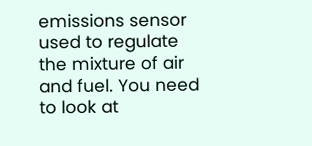emissions sensor used to regulate the mixture of air and fuel. You need to look at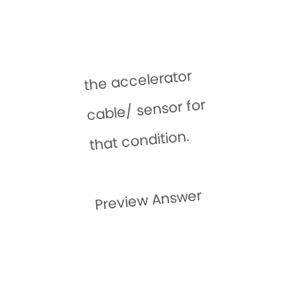the accelerator cable/ sensor for that condition.

Preview Answer